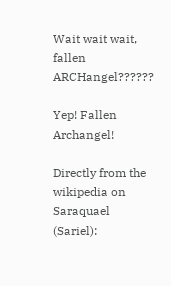Wait wait wait, fallen ARCHangel??????

Yep! Fallen Archangel!

Directly from the wikipedia on Saraquael (Sariel):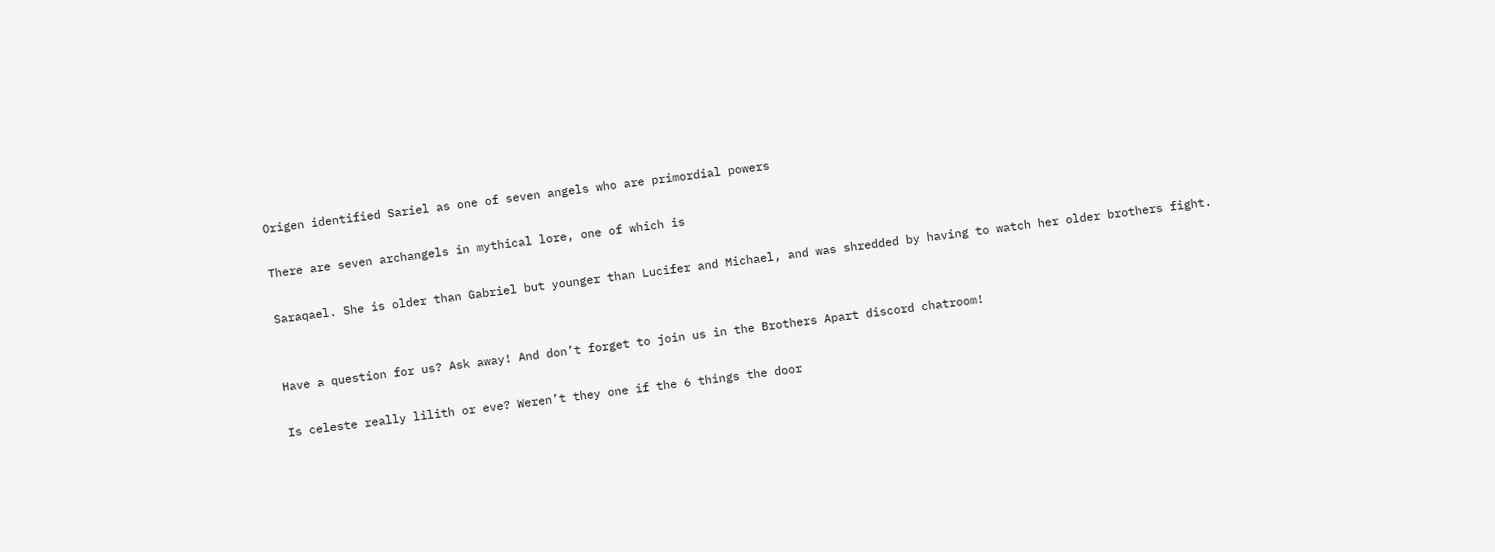Origen identified Sariel as one of seven angels who are primordial powers

There are seven archangels in mythical lore, one of which is

Saraqael. She is older than Gabriel but younger than Lucifer and Michael, and was shredded by having to watch her older brothers fight.


Have a question for us? Ask away! And don’t forget to join us in the Brothers Apart discord chatroom!

Is celeste really lilith or eve? Weren’t they one if the 6 things the door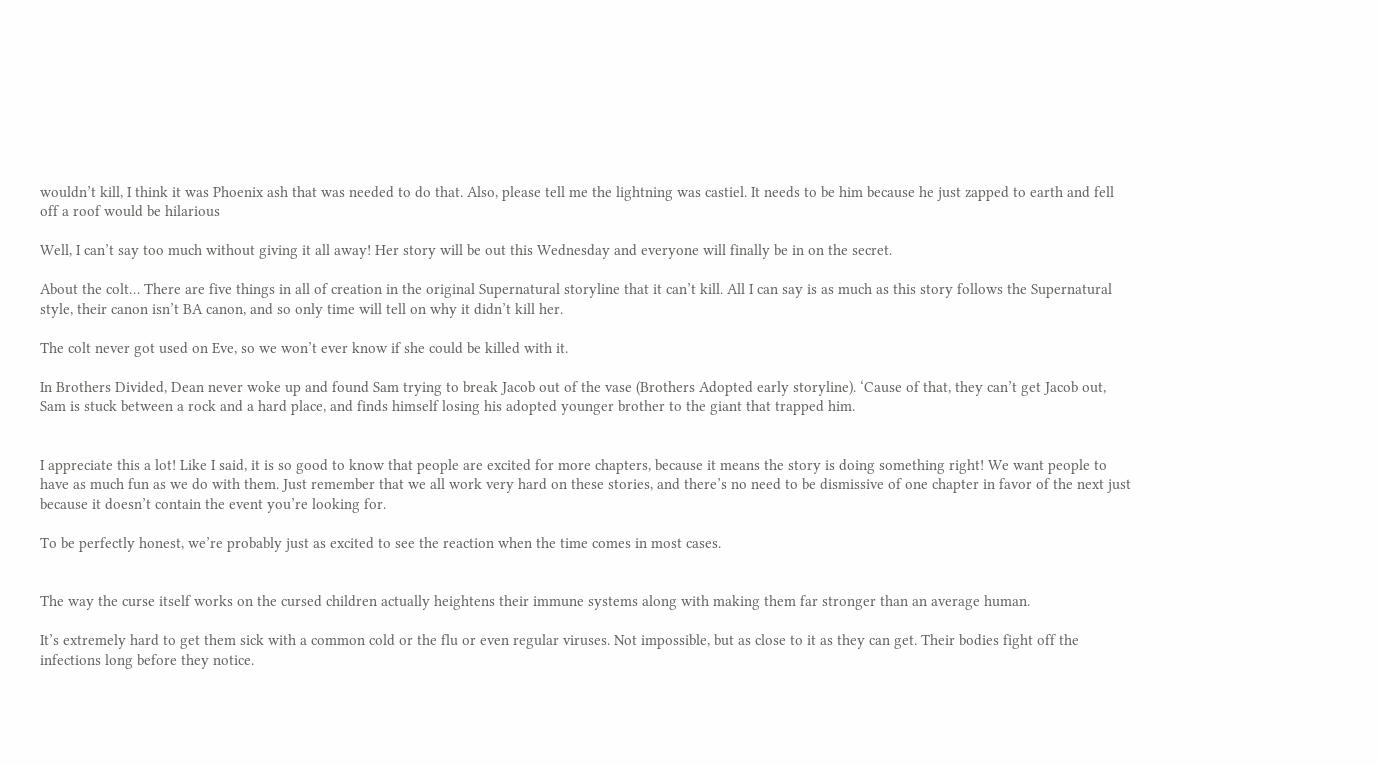wouldn’t kill, I think it was Phoenix ash that was needed to do that. Also, please tell me the lightning was castiel. It needs to be him because he just zapped to earth and fell off a roof would be hilarious

Well, I can’t say too much without giving it all away! Her story will be out this Wednesday and everyone will finally be in on the secret.

About the colt… There are five things in all of creation in the original Supernatural storyline that it can’t kill. All I can say is as much as this story follows the Supernatural style, their canon isn’t BA canon, and so only time will tell on why it didn’t kill her.

The colt never got used on Eve, so we won’t ever know if she could be killed with it.

In Brothers Divided, Dean never woke up and found Sam trying to break Jacob out of the vase (Brothers Adopted early storyline). ‘Cause of that, they can’t get Jacob out, Sam is stuck between a rock and a hard place, and finds himself losing his adopted younger brother to the giant that trapped him.


I appreciate this a lot! Like I said, it is so good to know that people are excited for more chapters, because it means the story is doing something right! We want people to have as much fun as we do with them. Just remember that we all work very hard on these stories, and there’s no need to be dismissive of one chapter in favor of the next just because it doesn’t contain the event you’re looking for.

To be perfectly honest, we’re probably just as excited to see the reaction when the time comes in most cases.


The way the curse itself works on the cursed children actually heightens their immune systems along with making them far stronger than an average human.

It’s extremely hard to get them sick with a common cold or the flu or even regular viruses. Not impossible, but as close to it as they can get. Their bodies fight off the infections long before they notice.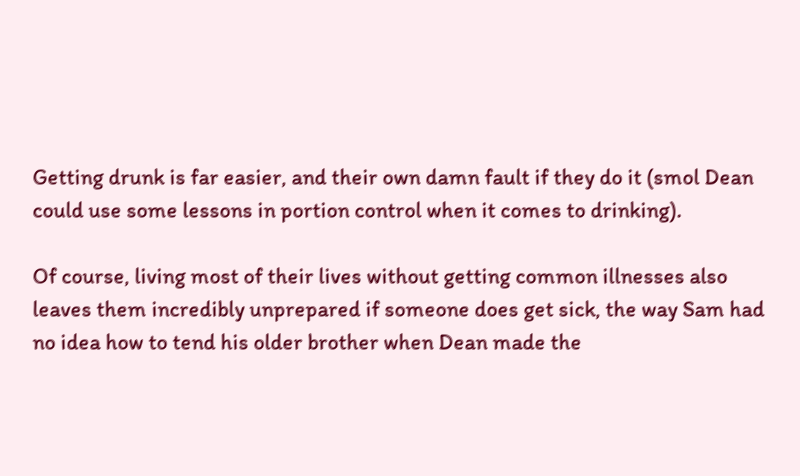Getting drunk is far easier, and their own damn fault if they do it (smol Dean could use some lessons in portion control when it comes to drinking).

Of course, living most of their lives without getting common illnesses also leaves them incredibly unprepared if someone does get sick, the way Sam had no idea how to tend his older brother when Dean made the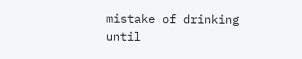mistake of drinking until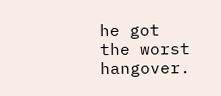he got the worst hangover.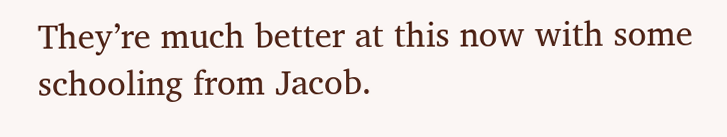They’re much better at this now with some schooling from Jacob.